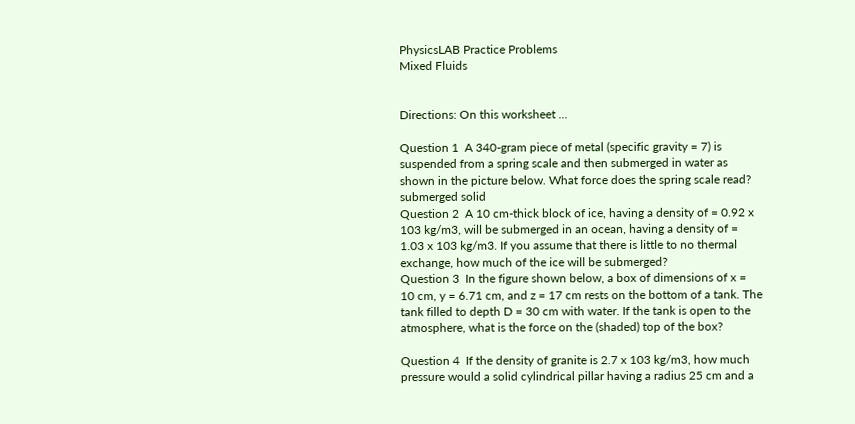PhysicsLAB Practice Problems
Mixed Fluids


Directions: On this worksheet ...

Question 1  A 340-gram piece of metal (specific gravity = 7) is suspended from a spring scale and then submerged in water as shown in the picture below. What force does the spring scale read?
submerged solid
Question 2  A 10 cm-thick block of ice, having a density of = 0.92 x 103 kg/m3, will be submerged in an ocean, having a density of = 1.03 x 103 kg/m3. If you assume that there is little to no thermal exchange, how much of the ice will be submerged?
Question 3  In the figure shown below, a box of dimensions of x = 10 cm, y = 6.71 cm, and z = 17 cm rests on the bottom of a tank. The tank filled to depth D = 30 cm with water. If the tank is open to the atmosphere, what is the force on the (shaded) top of the box?

Question 4  If the density of granite is 2.7 x 103 kg/m3, how much pressure would a solid cylindrical pillar having a radius 25 cm and a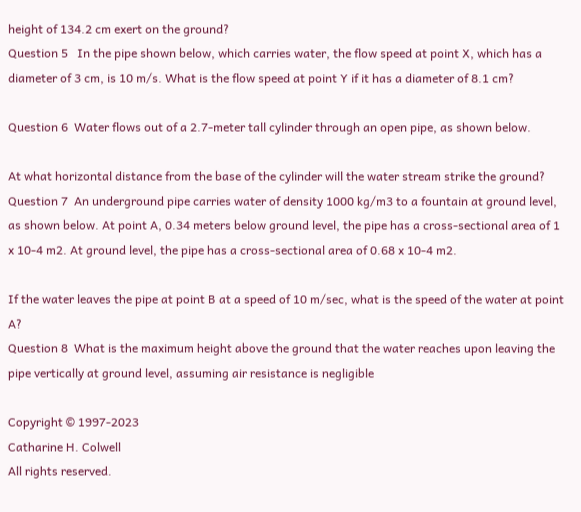height of 134.2 cm exert on the ground?
Question 5   In the pipe shown below, which carries water, the flow speed at point X, which has a diameter of 3 cm, is 10 m/s. What is the flow speed at point Y if it has a diameter of 8.1 cm?

Question 6  Water flows out of a 2.7-meter tall cylinder through an open pipe, as shown below.

At what horizontal distance from the base of the cylinder will the water stream strike the ground?
Question 7  An underground pipe carries water of density 1000 kg/m3 to a fountain at ground level, as shown below. At point A, 0.34 meters below ground level, the pipe has a cross-sectional area of 1 x 10-4 m2. At ground level, the pipe has a cross-sectional area of 0.68 x 10-4 m2.

If the water leaves the pipe at point B at a speed of 10 m/sec, what is the speed of the water at point A?
Question 8  What is the maximum height above the ground that the water reaches upon leaving the pipe vertically at ground level, assuming air resistance is negligible

Copyright © 1997-2023
Catharine H. Colwell
All rights reserved.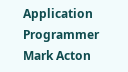Application Programmer
Mark Acton